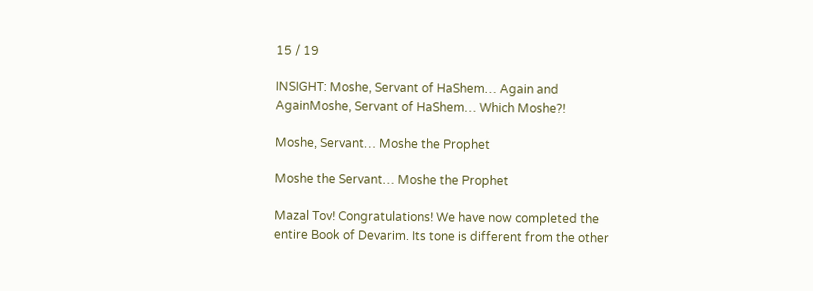15 / 19

INSIGHT: Moshe, Servant of HaShem… Again and AgainMoshe, Servant of HaShem… Which Moshe?!

Moshe, Servant… Moshe the Prophet

Moshe the Servant… Moshe the Prophet

Mazal Tov! Congratulations! We have now completed the entire Book of Devarim. Its tone is different from the other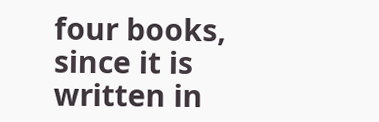four books, since it is written in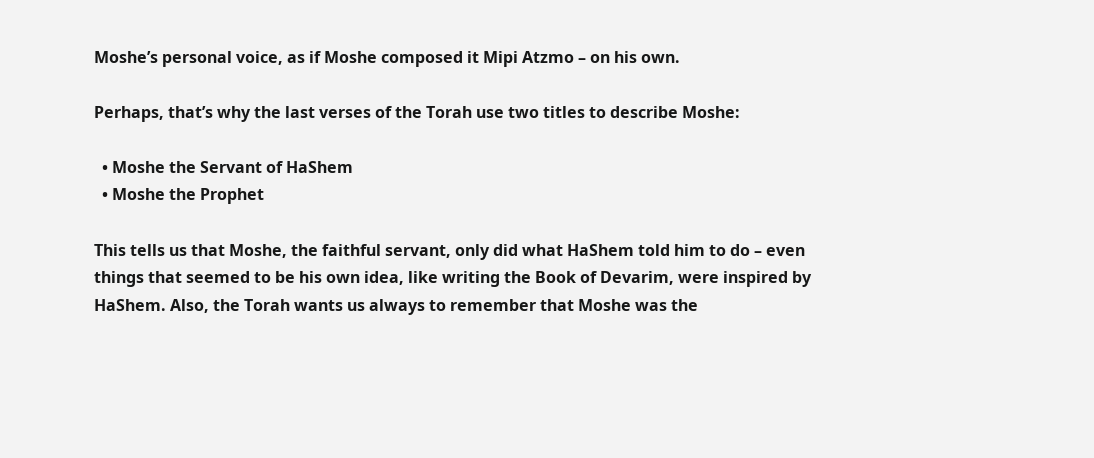Moshe’s personal voice, as if Moshe composed it Mipi Atzmo – on his own.

Perhaps, that’s why the last verses of the Torah use two titles to describe Moshe:

  • Moshe the Servant of HaShem
  • Moshe the Prophet

This tells us that Moshe, the faithful servant, only did what HaShem told him to do – even things that seemed to be his own idea, like writing the Book of Devarim, were inspired by HaShem. Also, the Torah wants us always to remember that Moshe was the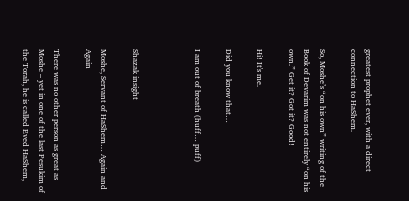greatest prophet ever, with a direct connection to HaShem.

So, Moshe’s “on his own” writing of the Book of Devarim was not entirely “on his own.” Get it? Got it? Good!

Hi! It's me.

Did you know that…

I am out of breath (huff… puff)



Shazak insight

Moshe, Servant of HaShem… Again and Again

There was no other person as great as Moshe – yet in one of the last Pesukim of the Torah, he is called Eved HaShem,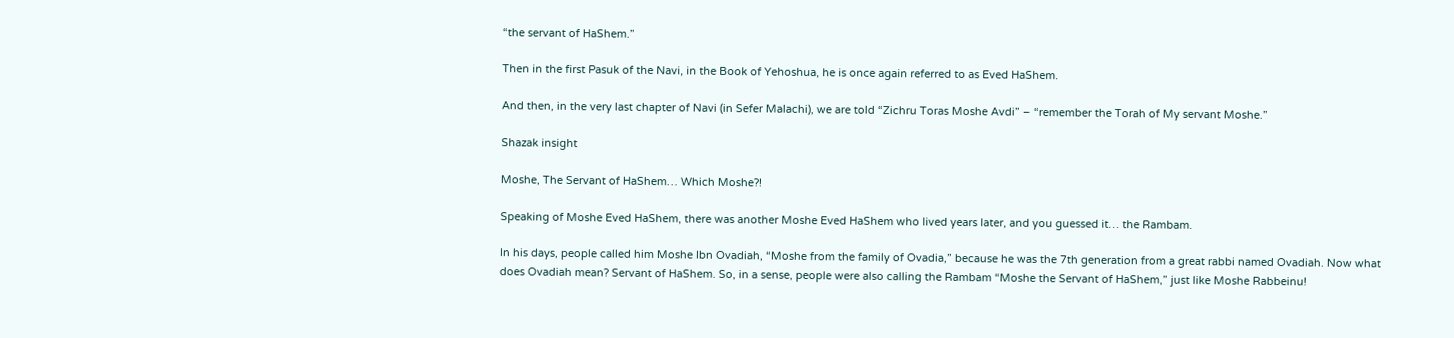“the servant of HaShem.”

Then in the first Pasuk of the Navi, in the Book of Yehoshua, he is once again referred to as Eved HaShem.

And then, in the very last chapter of Navi (in Sefer Malachi), we are told “Zichru Toras Moshe Avdi” – “remember the Torah of My servant Moshe.”

Shazak insight

Moshe, The Servant of HaShem… Which Moshe?!

Speaking of Moshe Eved HaShem, there was another Moshe Eved HaShem who lived years later, and you guessed it… the Rambam.

In his days, people called him Moshe Ibn Ovadiah, “Moshe from the family of Ovadia,” because he was the 7th generation from a great rabbi named Ovadiah. Now what does Ovadiah mean? Servant of HaShem. So, in a sense, people were also calling the Rambam “Moshe the Servant of HaShem,” just like Moshe Rabbeinu!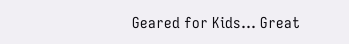Geared for Kids... Great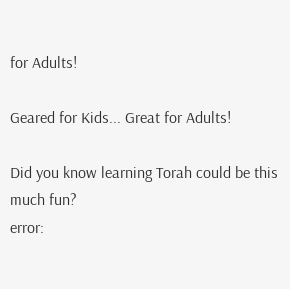for Adults!

Geared for Kids... Great for Adults!

Did you know learning Torah could be this much fun?
error: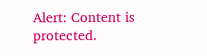Alert: Content is protected.